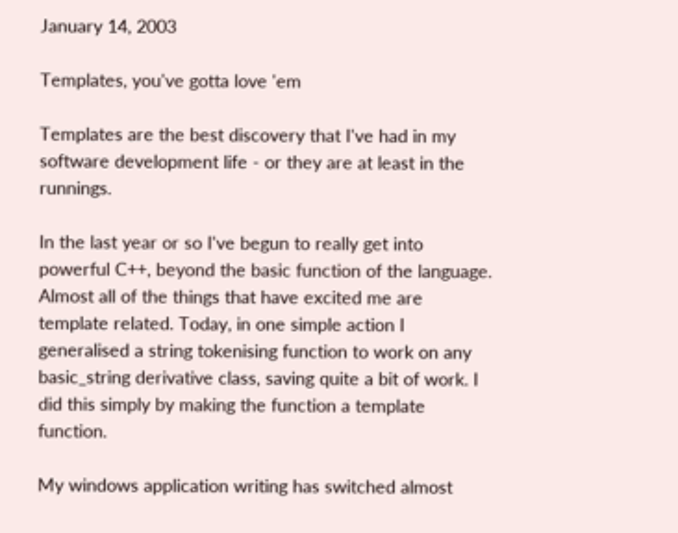January 14, 2003

Templates, you've gotta love 'em

Templates are the best discovery that I've had in my software development life - or they are at least in the runnings.

In the last year or so I've begun to really get into powerful C++, beyond the basic function of the language. Almost all of the things that have excited me are template related. Today, in one simple action I generalised a string tokenising function to work on any basic_string derivative class, saving quite a bit of work. I did this simply by making the function a template function.

My windows application writing has switched almost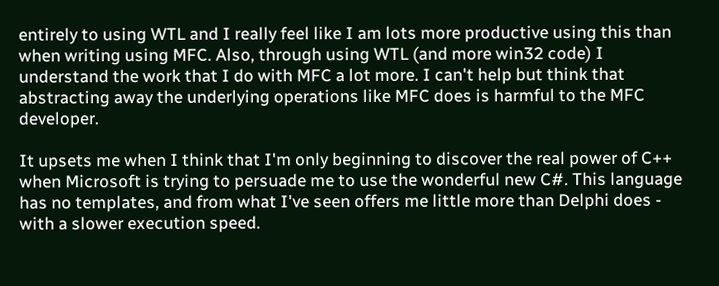entirely to using WTL and I really feel like I am lots more productive using this than when writing using MFC. Also, through using WTL (and more win32 code) I understand the work that I do with MFC a lot more. I can't help but think that abstracting away the underlying operations like MFC does is harmful to the MFC developer.

It upsets me when I think that I'm only beginning to discover the real power of C++ when Microsoft is trying to persuade me to use the wonderful new C#. This language has no templates, and from what I've seen offers me little more than Delphi does - with a slower execution speed.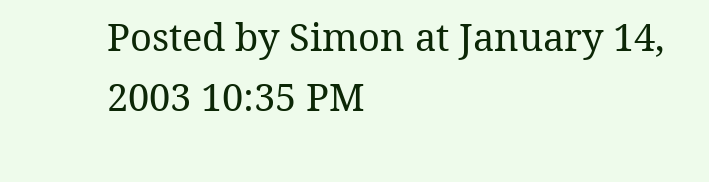Posted by Simon at January 14, 2003 10:35 PM